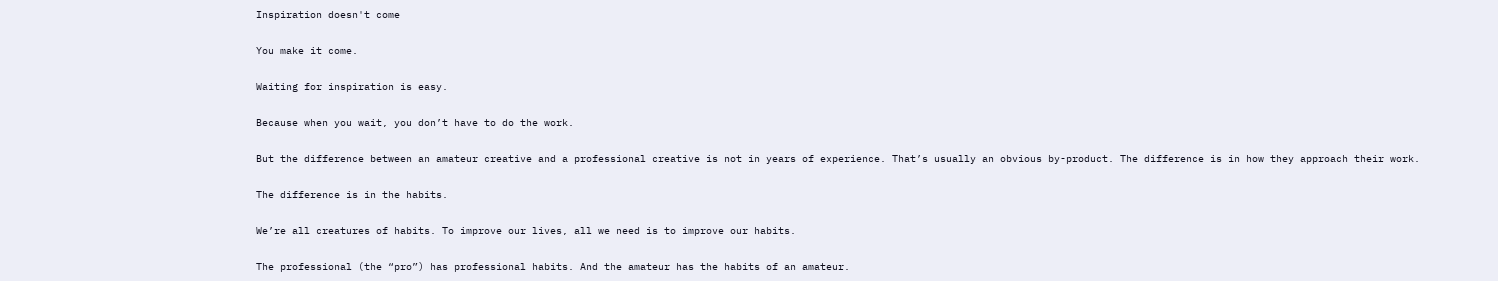Inspiration doesn't come

You make it come.

Waiting for inspiration is easy.

Because when you wait, you don’t have to do the work.

But the difference between an amateur creative and a professional creative is not in years of experience. That’s usually an obvious by-product. The difference is in how they approach their work.

The difference is in the habits.

We’re all creatures of habits. To improve our lives, all we need is to improve our habits.

The professional (the “pro”) has professional habits. And the amateur has the habits of an amateur.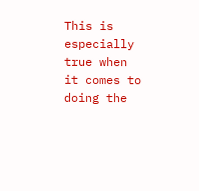This is especially true when it comes to doing the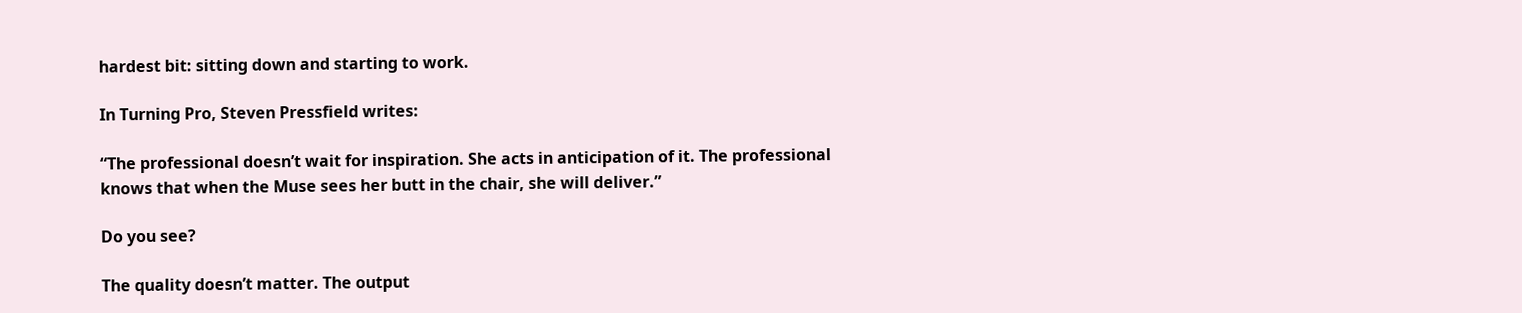hardest bit: sitting down and starting to work.

In Turning Pro, Steven Pressfield writes:

“The professional doesn’t wait for inspiration. She acts in anticipation of it. The professional knows that when the Muse sees her butt in the chair, she will deliver.”

Do you see?

The quality doesn’t matter. The output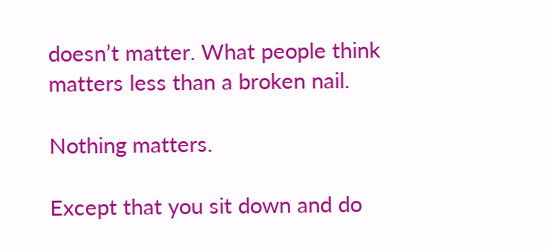doesn’t matter. What people think matters less than a broken nail.

Nothing matters.

Except that you sit down and do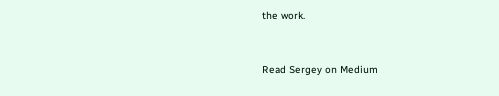the work.


Read Sergey on Medium